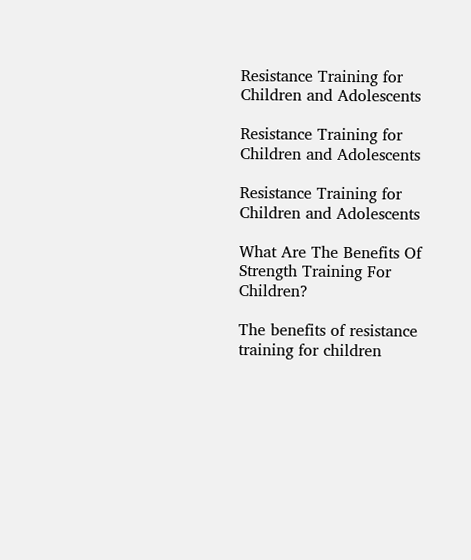Resistance Training for Children and Adolescents

Resistance Training for Children and Adolescents

Resistance Training for Children and Adolescents

What Are The Benefits Of Strength Training For Children?

The benefits of resistance training for children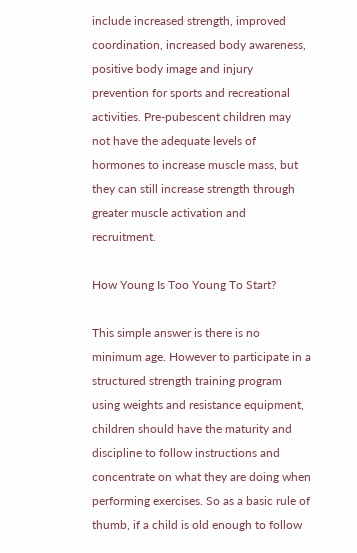include increased strength, improved coordination, increased body awareness, positive body image and injury prevention for sports and recreational activities. Pre-pubescent children may not have the adequate levels of hormones to increase muscle mass, but they can still increase strength through greater muscle activation and recruitment.

How Young Is Too Young To Start?

This simple answer is there is no minimum age. However to participate in a structured strength training program using weights and resistance equipment, children should have the maturity and discipline to follow instructions and concentrate on what they are doing when performing exercises. So as a basic rule of thumb, if a child is old enough to follow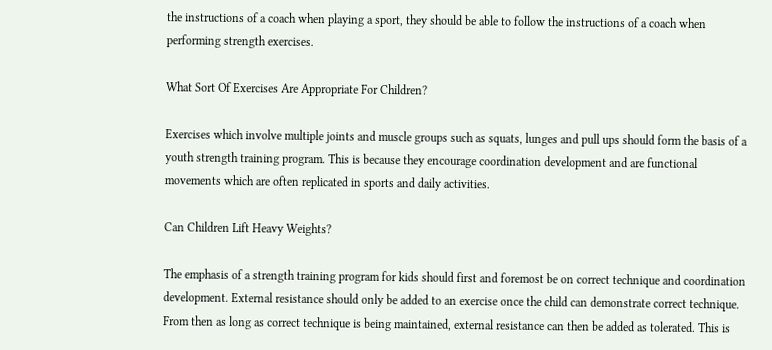the instructions of a coach when playing a sport, they should be able to follow the instructions of a coach when performing strength exercises.

What Sort Of Exercises Are Appropriate For Children?

Exercises which involve multiple joints and muscle groups such as squats, lunges and pull ups should form the basis of a youth strength training program. This is because they encourage coordination development and are functional movements which are often replicated in sports and daily activities.

Can Children Lift Heavy Weights?

The emphasis of a strength training program for kids should first and foremost be on correct technique and coordination development. External resistance should only be added to an exercise once the child can demonstrate correct technique. From then as long as correct technique is being maintained, external resistance can then be added as tolerated. This is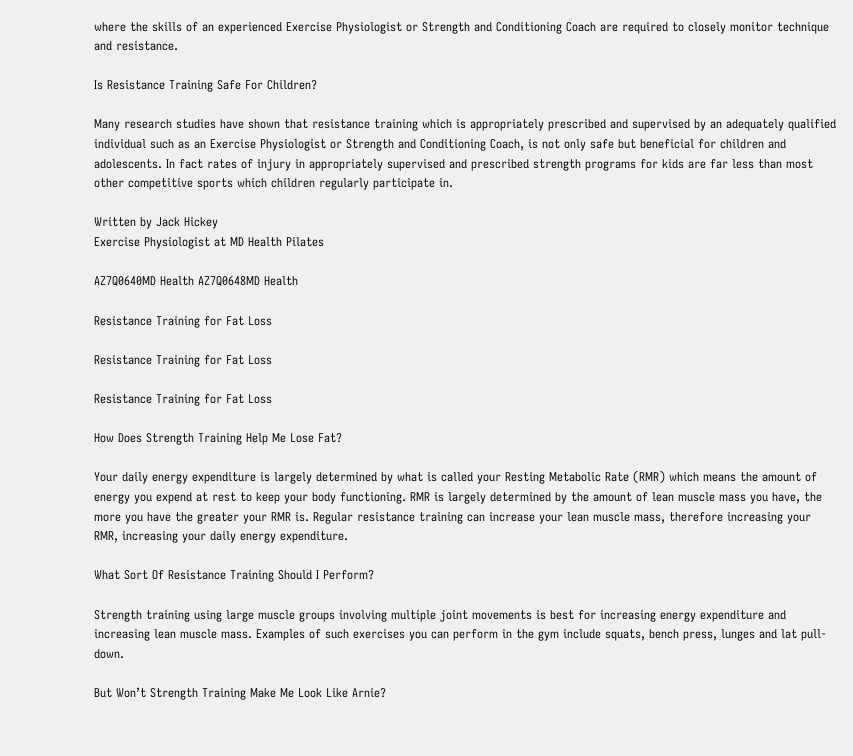where the skills of an experienced Exercise Physiologist or Strength and Conditioning Coach are required to closely monitor technique and resistance.

Is Resistance Training Safe For Children?

Many research studies have shown that resistance training which is appropriately prescribed and supervised by an adequately qualified individual such as an Exercise Physiologist or Strength and Conditioning Coach, is not only safe but beneficial for children and adolescents. In fact rates of injury in appropriately supervised and prescribed strength programs for kids are far less than most other competitive sports which children regularly participate in.

Written by Jack Hickey
Exercise Physiologist at MD Health Pilates

AZ7Q0640MD Health AZ7Q0648MD Health

Resistance Training for Fat Loss

Resistance Training for Fat Loss

Resistance Training for Fat Loss

How Does Strength Training Help Me Lose Fat?

Your daily energy expenditure is largely determined by what is called your Resting Metabolic Rate (RMR) which means the amount of energy you expend at rest to keep your body functioning. RMR is largely determined by the amount of lean muscle mass you have, the more you have the greater your RMR is. Regular resistance training can increase your lean muscle mass, therefore increasing your RMR, increasing your daily energy expenditure.

What Sort Of Resistance Training Should I Perform?

Strength training using large muscle groups involving multiple joint movements is best for increasing energy expenditure and increasing lean muscle mass. Examples of such exercises you can perform in the gym include squats, bench press, lunges and lat pull-down.

But Won’t Strength Training Make Me Look Like Arnie?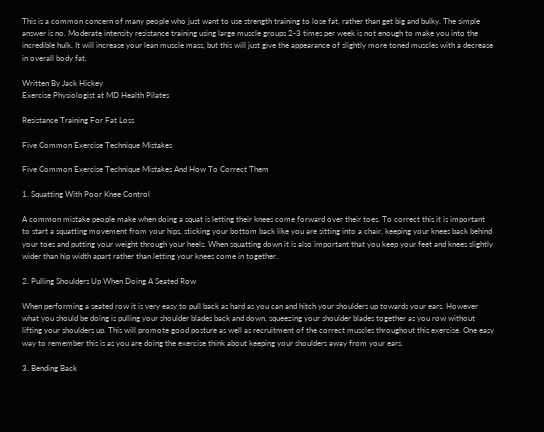This is a common concern of many people who just want to use strength training to lose fat, rather than get big and bulky. The simple answer is no. Moderate intensity resistance training using large muscle groups 2-3 times per week is not enough to make you into the incredible hulk. It will increase your lean muscle mass, but this will just give the appearance of slightly more toned muscles with a decrease in overall body fat.

Written By Jack Hickey
Exercise Physiologist at MD Health Pilates

Resistance Training For Fat Loss

Five Common Exercise Technique Mistakes

Five Common Exercise Technique Mistakes And How To Correct Them

1. Squatting With Poor Knee Control

A common mistake people make when doing a squat is letting their knees come forward over their toes. To correct this it is important to start a squatting movement from your hips, sticking your bottom back like you are sitting into a chair, keeping your knees back behind your toes and putting your weight through your heels. When squatting down it is also important that you keep your feet and knees slightly wider than hip width apart rather than letting your knees come in together.

2. Pulling Shoulders Up When Doing A Seated Row

When performing a seated row it is very easy to pull back as hard as you can and hitch your shoulders up towards your ears. However what you should be doing is pulling your shoulder blades back and down, squeezing your shoulder blades together as you row without lifting your shoulders up. This will promote good posture as well as recruitment of the correct muscles throughout this exercise. One easy way to remember this is as you are doing the exercise think about keeping your shoulders away from your ears.

3. Bending Back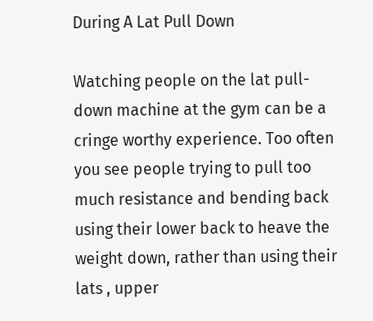During A Lat Pull Down

Watching people on the lat pull-down machine at the gym can be a cringe worthy experience. Too often you see people trying to pull too much resistance and bending back using their lower back to heave the weight down, rather than using their lats , upper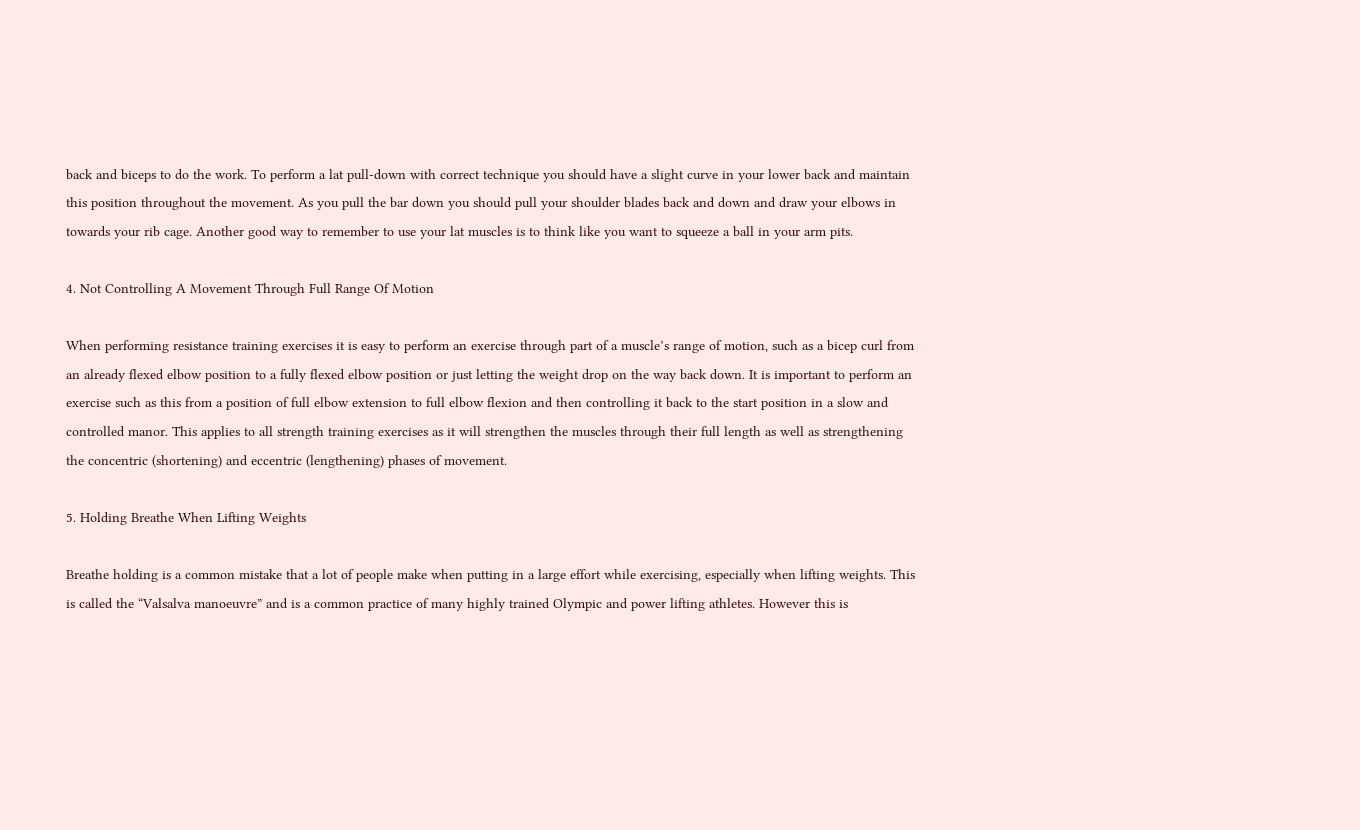back and biceps to do the work. To perform a lat pull-down with correct technique you should have a slight curve in your lower back and maintain this position throughout the movement. As you pull the bar down you should pull your shoulder blades back and down and draw your elbows in towards your rib cage. Another good way to remember to use your lat muscles is to think like you want to squeeze a ball in your arm pits.

4. Not Controlling A Movement Through Full Range Of Motion

When performing resistance training exercises it is easy to perform an exercise through part of a muscle’s range of motion, such as a bicep curl from an already flexed elbow position to a fully flexed elbow position or just letting the weight drop on the way back down. It is important to perform an exercise such as this from a position of full elbow extension to full elbow flexion and then controlling it back to the start position in a slow and controlled manor. This applies to all strength training exercises as it will strengthen the muscles through their full length as well as strengthening the concentric (shortening) and eccentric (lengthening) phases of movement.

5. Holding Breathe When Lifting Weights

Breathe holding is a common mistake that a lot of people make when putting in a large effort while exercising, especially when lifting weights. This is called the “Valsalva manoeuvre” and is a common practice of many highly trained Olympic and power lifting athletes. However this is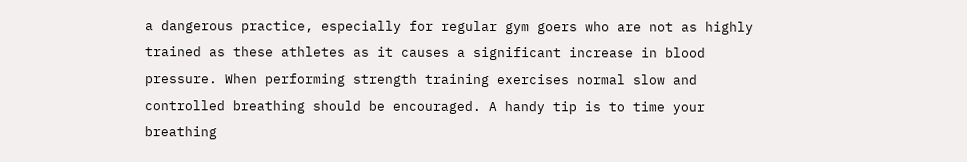a dangerous practice, especially for regular gym goers who are not as highly trained as these athletes as it causes a significant increase in blood pressure. When performing strength training exercises normal slow and controlled breathing should be encouraged. A handy tip is to time your breathing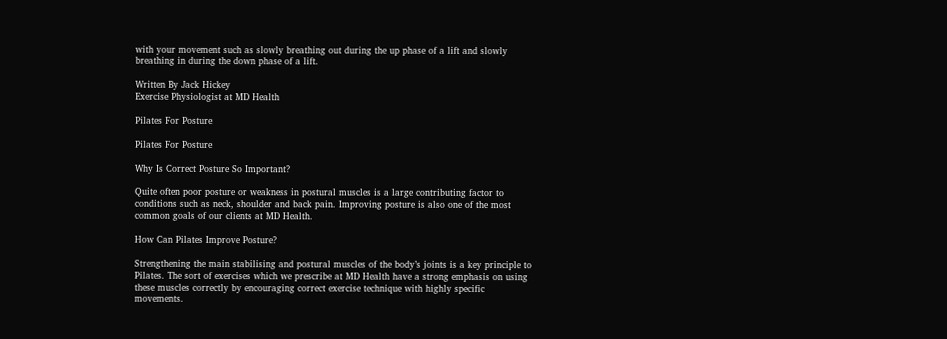with your movement such as slowly breathing out during the up phase of a lift and slowly breathing in during the down phase of a lift.

Written By Jack Hickey
Exercise Physiologist at MD Health

Pilates For Posture

Pilates For Posture

Why Is Correct Posture So Important?

Quite often poor posture or weakness in postural muscles is a large contributing factor to conditions such as neck, shoulder and back pain. Improving posture is also one of the most common goals of our clients at MD Health.

How Can Pilates Improve Posture?

Strengthening the main stabilising and postural muscles of the body’s joints is a key principle to Pilates. The sort of exercises which we prescribe at MD Health have a strong emphasis on using these muscles correctly by encouraging correct exercise technique with highly specific movements.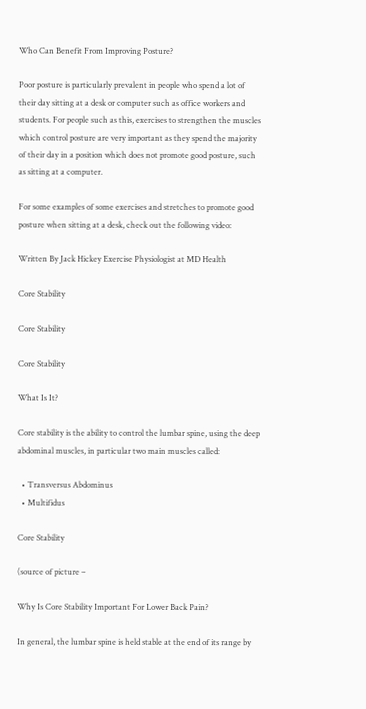Who Can Benefit From Improving Posture?

Poor posture is particularly prevalent in people who spend a lot of their day sitting at a desk or computer such as office workers and students. For people such as this, exercises to strengthen the muscles which control posture are very important as they spend the majority of their day in a position which does not promote good posture, such as sitting at a computer.

For some examples of some exercises and stretches to promote good posture when sitting at a desk, check out the following video:

Written By Jack Hickey Exercise Physiologist at MD Health

Core Stability

Core Stability

Core Stability

What Is It?

Core stability is the ability to control the lumbar spine, using the deep abdominal muscles, in particular two main muscles called:

  • Transversus Abdominus
  • Multifidus

Core Stability

(source of picture –

Why Is Core Stability Important For Lower Back Pain?

In general, the lumbar spine is held stable at the end of its range by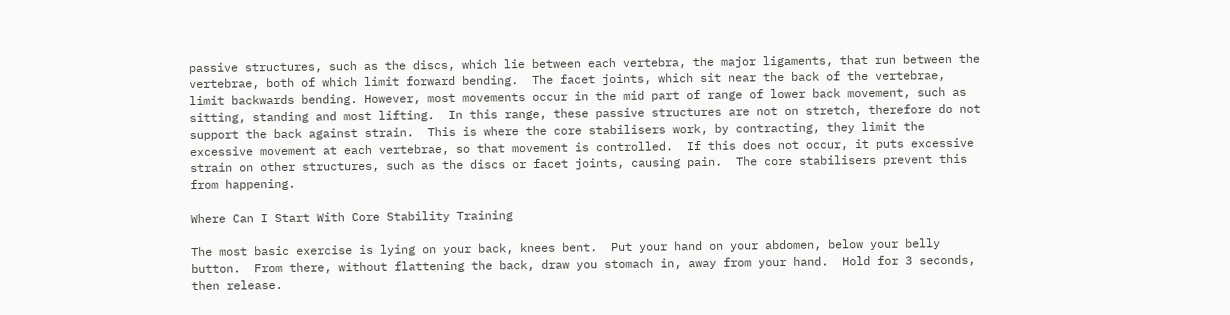passive structures, such as the discs, which lie between each vertebra, the major ligaments, that run between the vertebrae, both of which limit forward bending.  The facet joints, which sit near the back of the vertebrae, limit backwards bending. However, most movements occur in the mid part of range of lower back movement, such as sitting, standing and most lifting.  In this range, these passive structures are not on stretch, therefore do not support the back against strain.  This is where the core stabilisers work, by contracting, they limit the excessive movement at each vertebrae, so that movement is controlled.  If this does not occur, it puts excessive strain on other structures, such as the discs or facet joints, causing pain.  The core stabilisers prevent this from happening.

Where Can I Start With Core Stability Training

The most basic exercise is lying on your back, knees bent.  Put your hand on your abdomen, below your belly button.  From there, without flattening the back, draw you stomach in, away from your hand.  Hold for 3 seconds, then release.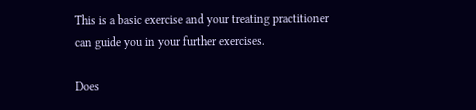This is a basic exercise and your treating practitioner can guide you in your further exercises.

Does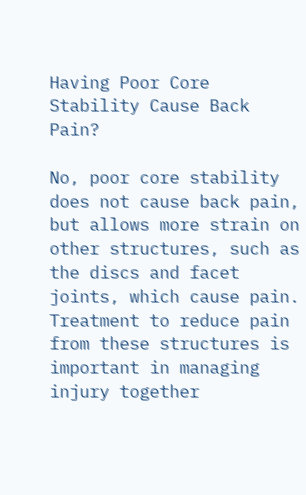Having Poor Core Stability Cause Back Pain?

No, poor core stability does not cause back pain, but allows more strain on other structures, such as the discs and facet joints, which cause pain.  Treatment to reduce pain from these structures is important in managing injury together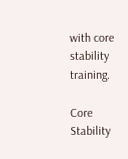with core stability training.

Core Stability